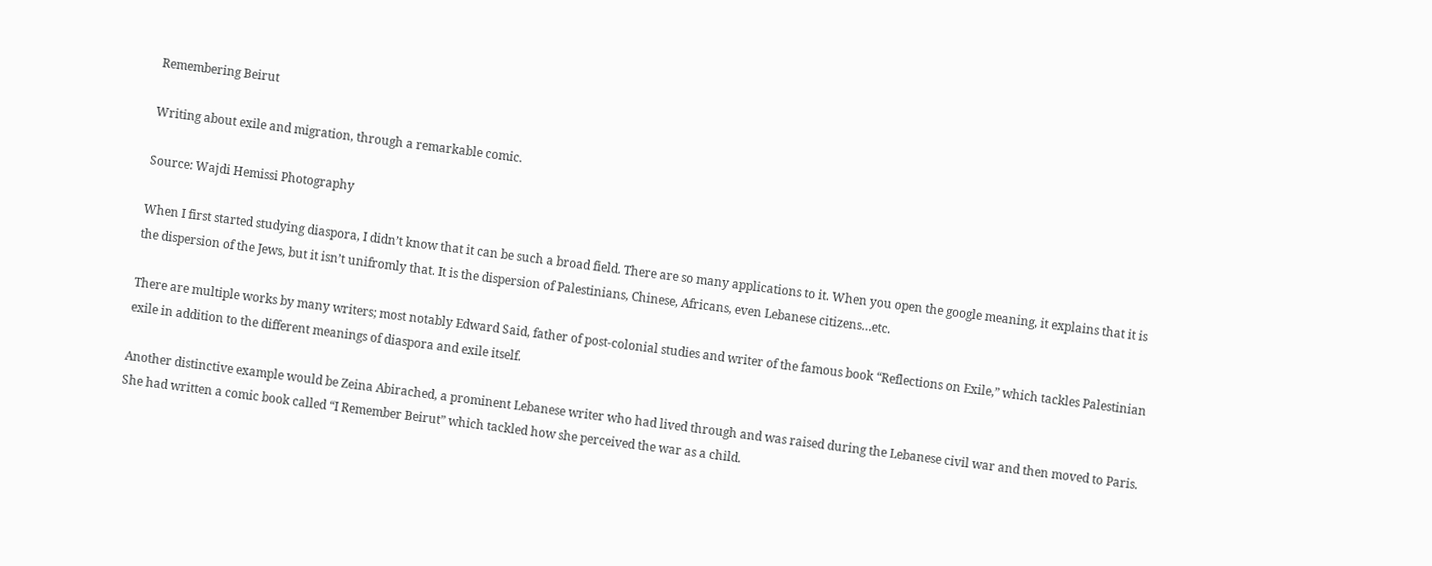Remembering Beirut

Writing about exile and migration, through a remarkable comic.

Source: Wajdi Hemissi Photography

When I first started studying diaspora, I didn’t know that it can be such a broad field. There are so many applications to it. When you open the google meaning, it explains that it is the dispersion of the Jews, but it isn’t unifromly that. It is the dispersion of Palestinians, Chinese, Africans, even Lebanese citizens…etc.

There are multiple works by many writers; most notably Edward Said, father of post-colonial studies and writer of the famous book “Reflections on Exile,” which tackles Palestinian exile in addition to the different meanings of diaspora and exile itself.

Another distinctive example would be Zeina Abirached, a prominent Lebanese writer who had lived through and was raised during the Lebanese civil war and then moved to Paris. She had written a comic book called “I Remember Beirut” which tackled how she perceived the war as a child.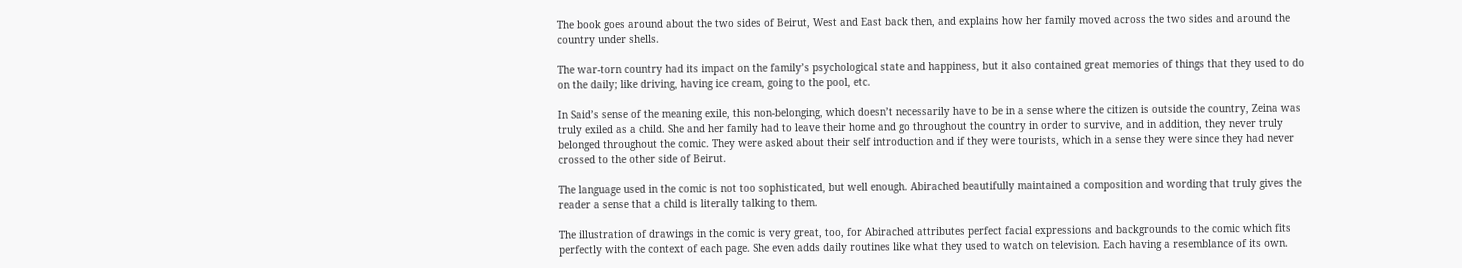The book goes around about the two sides of Beirut, West and East back then, and explains how her family moved across the two sides and around the country under shells.

The war-torn country had its impact on the family’s psychological state and happiness, but it also contained great memories of things that they used to do on the daily; like driving, having ice cream, going to the pool, etc.

In Said’s sense of the meaning exile, this non-belonging, which doesn’t necessarily have to be in a sense where the citizen is outside the country, Zeina was truly exiled as a child. She and her family had to leave their home and go throughout the country in order to survive, and in addition, they never truly belonged throughout the comic. They were asked about their self introduction and if they were tourists, which in a sense they were since they had never crossed to the other side of Beirut.

The language used in the comic is not too sophisticated, but well enough. Abirached beautifully maintained a composition and wording that truly gives the reader a sense that a child is literally talking to them.

The illustration of drawings in the comic is very great, too, for Abirached attributes perfect facial expressions and backgrounds to the comic which fits perfectly with the context of each page. She even adds daily routines like what they used to watch on television. Each having a resemblance of its own.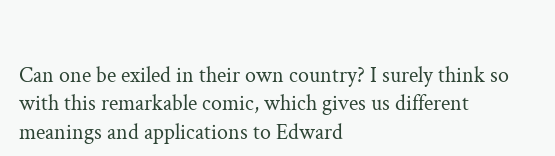Can one be exiled in their own country? I surely think so with this remarkable comic, which gives us different meanings and applications to Edward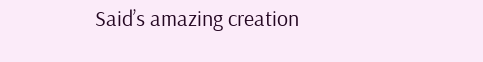Said’s amazing creation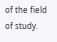of the field of study.